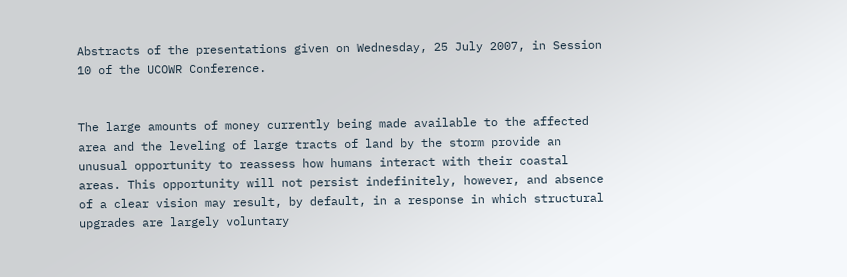Abstracts of the presentations given on Wednesday, 25 July 2007, in Session 10 of the UCOWR Conference.


The large amounts of money currently being made available to the affected area and the leveling of large tracts of land by the storm provide an unusual opportunity to reassess how humans interact with their coastal areas. This opportunity will not persist indefinitely, however, and absence of a clear vision may result, by default, in a response in which structural upgrades are largely voluntary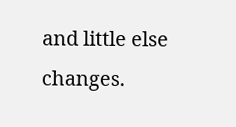and little else changes.